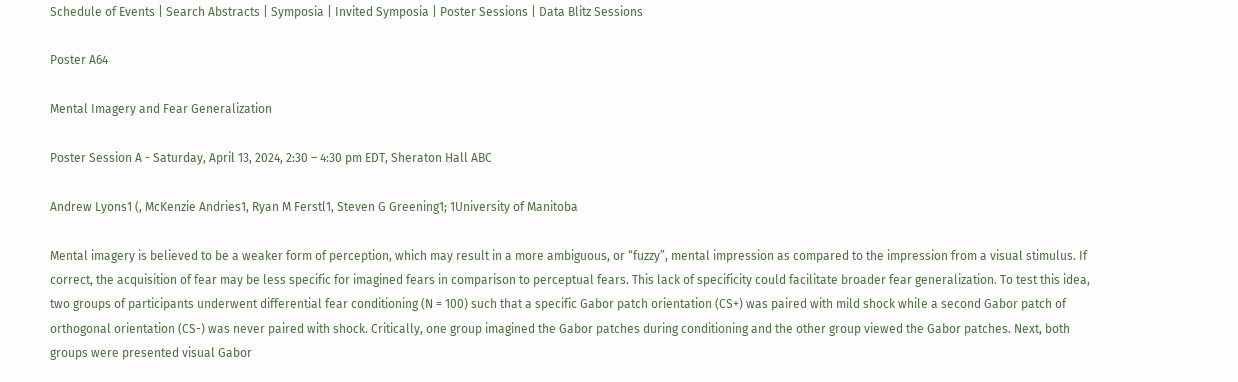Schedule of Events | Search Abstracts | Symposia | Invited Symposia | Poster Sessions | Data Blitz Sessions

Poster A64

Mental Imagery and Fear Generalization

Poster Session A - Saturday, April 13, 2024, 2:30 – 4:30 pm EDT, Sheraton Hall ABC

Andrew Lyons1 (, McKenzie Andries1, Ryan M Ferstl1, Steven G Greening1; 1University of Manitoba

Mental imagery is believed to be a weaker form of perception, which may result in a more ambiguous, or “fuzzy”, mental impression as compared to the impression from a visual stimulus. If correct, the acquisition of fear may be less specific for imagined fears in comparison to perceptual fears. This lack of specificity could facilitate broader fear generalization. To test this idea, two groups of participants underwent differential fear conditioning (N = 100) such that a specific Gabor patch orientation (CS+) was paired with mild shock while a second Gabor patch of orthogonal orientation (CS-) was never paired with shock. Critically, one group imagined the Gabor patches during conditioning and the other group viewed the Gabor patches. Next, both groups were presented visual Gabor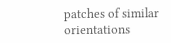patches of similar orientations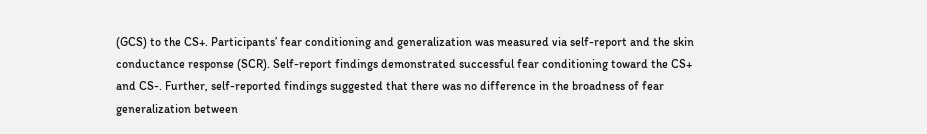(GCS) to the CS+. Participants’ fear conditioning and generalization was measured via self-report and the skin conductance response (SCR). Self-report findings demonstrated successful fear conditioning toward the CS+ and CS-. Further, self-reported findings suggested that there was no difference in the broadness of fear generalization between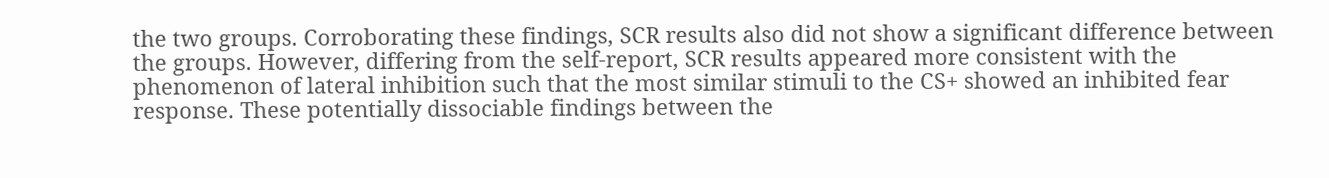the two groups. Corroborating these findings, SCR results also did not show a significant difference between the groups. However, differing from the self-report, SCR results appeared more consistent with the phenomenon of lateral inhibition such that the most similar stimuli to the CS+ showed an inhibited fear response. These potentially dissociable findings between the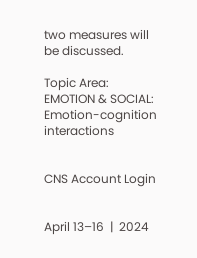two measures will be discussed.

Topic Area: EMOTION & SOCIAL: Emotion-cognition interactions


CNS Account Login


April 13–16  |  2024